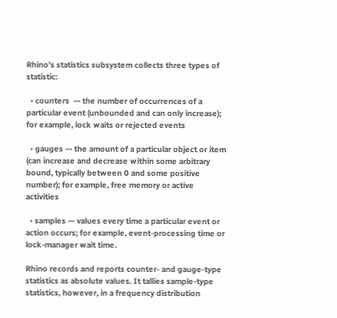Rhino’s statistics subsystem collects three types of statistic:

  • counters  — the number of occurrences of a particular event (unbounded and can only increase); for example, lock waits or rejected events

  • gauges — the amount of a particular object or item (can increase and decrease within some arbitrary bound, typically between 0 and some positive number); for example, free memory or active activities

  • samples — values every time a particular event or action occurs; for example, event-processing time or lock-manager wait time.

Rhino records and reports counter- and gauge-type statistics as absolute values. It tallies sample-type statistics, however, in a frequency distribution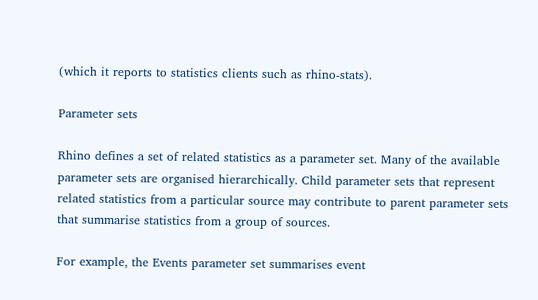(which it reports to statistics clients such as rhino-stats).

Parameter sets

Rhino defines a set of related statistics as a parameter set. Many of the available parameter sets are organised hierarchically. Child parameter sets that represent related statistics from a particular source may contribute to parent parameter sets that summarise statistics from a group of sources.

For example, the Events parameter set summarises event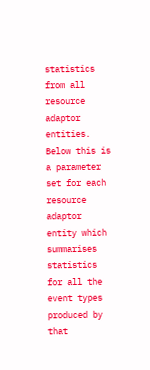statistics from all resource adaptor entities. Below this is a parameter set for each resource adaptor entity which summarises statistics for all the event types produced by that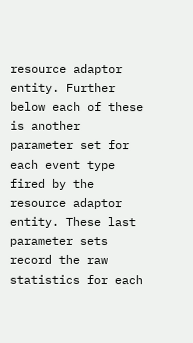resource adaptor entity. Further below each of these is another parameter set for each event type fired by the resource adaptor entity. These last parameter sets record the raw statistics for each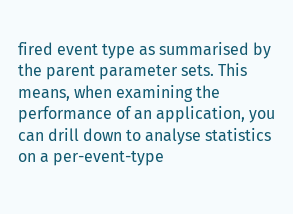fired event type as summarised by the parent parameter sets. This means, when examining the performance of an application, you can drill down to analyse statistics on a per-event-type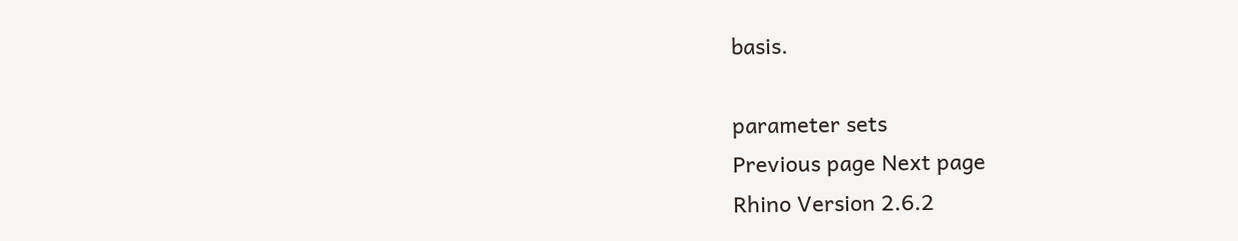basis.

parameter sets
Previous page Next page
Rhino Version 2.6.2